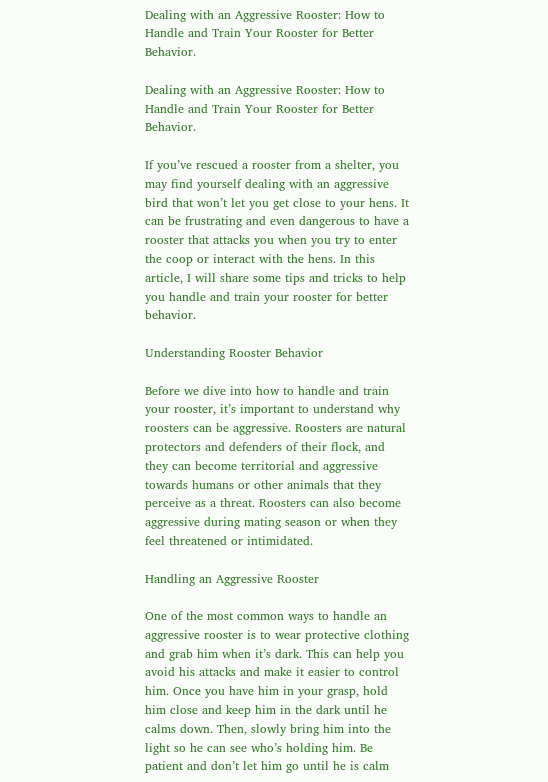Dealing with an Aggressive Rooster: How to Handle and Train Your Rooster for Better Behavior.

Dealing with an Aggressive Rooster: How to Handle and Train Your Rooster for Better Behavior.

If you’ve rescued a rooster from a shelter, you may find yourself dealing with an aggressive bird that won’t let you get close to your hens. It can be frustrating and even dangerous to have a rooster that attacks you when you try to enter the coop or interact with the hens. In this article, I will share some tips and tricks to help you handle and train your rooster for better behavior.

Understanding Rooster Behavior

Before we dive into how to handle and train your rooster, it’s important to understand why roosters can be aggressive. Roosters are natural protectors and defenders of their flock, and they can become territorial and aggressive towards humans or other animals that they perceive as a threat. Roosters can also become aggressive during mating season or when they feel threatened or intimidated.

Handling an Aggressive Rooster

One of the most common ways to handle an aggressive rooster is to wear protective clothing and grab him when it’s dark. This can help you avoid his attacks and make it easier to control him. Once you have him in your grasp, hold him close and keep him in the dark until he calms down. Then, slowly bring him into the light so he can see who’s holding him. Be patient and don’t let him go until he is calm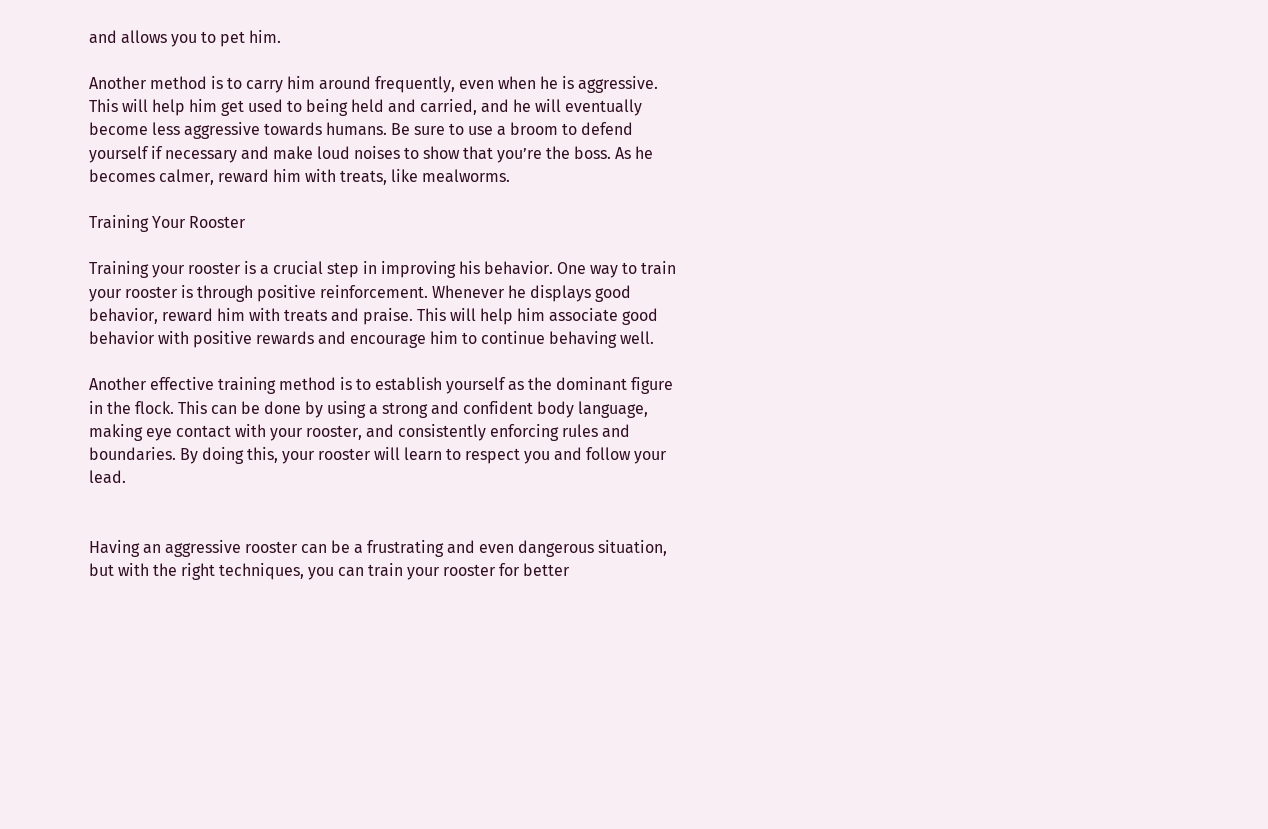and allows you to pet him.

Another method is to carry him around frequently, even when he is aggressive. This will help him get used to being held and carried, and he will eventually become less aggressive towards humans. Be sure to use a broom to defend yourself if necessary and make loud noises to show that you’re the boss. As he becomes calmer, reward him with treats, like mealworms.

Training Your Rooster

Training your rooster is a crucial step in improving his behavior. One way to train your rooster is through positive reinforcement. Whenever he displays good behavior, reward him with treats and praise. This will help him associate good behavior with positive rewards and encourage him to continue behaving well.

Another effective training method is to establish yourself as the dominant figure in the flock. This can be done by using a strong and confident body language, making eye contact with your rooster, and consistently enforcing rules and boundaries. By doing this, your rooster will learn to respect you and follow your lead.


Having an aggressive rooster can be a frustrating and even dangerous situation, but with the right techniques, you can train your rooster for better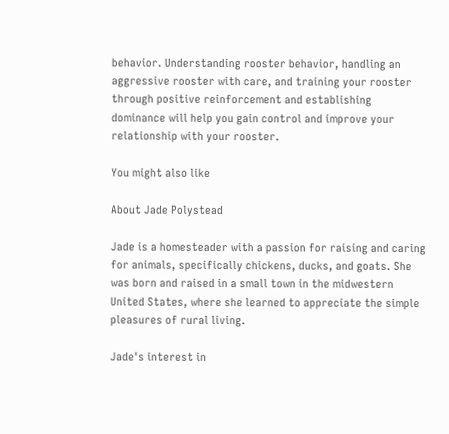behavior. Understanding rooster behavior, handling an aggressive rooster with care, and training your rooster through positive reinforcement and establishing dominance will help you gain control and improve your relationship with your rooster.

You might also like

About Jade Polystead

Jade is a homesteader with a passion for raising and caring for animals, specifically chickens, ducks, and goats. She was born and raised in a small town in the midwestern United States, where she learned to appreciate the simple pleasures of rural living.

Jade's interest in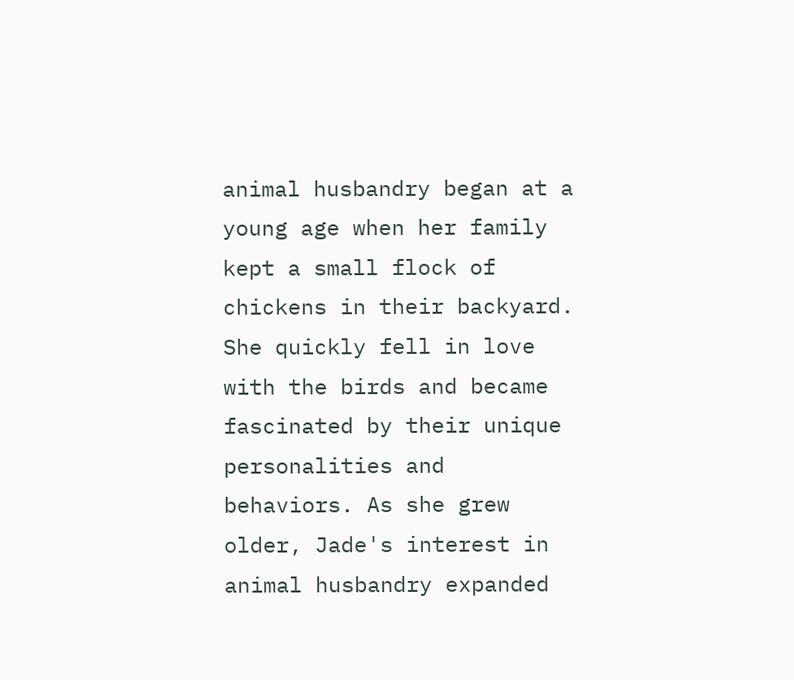animal husbandry began at a young age when her family kept a small flock of chickens in their backyard. She quickly fell in love with the birds and became fascinated by their unique personalities and behaviors. As she grew older, Jade's interest in animal husbandry expanded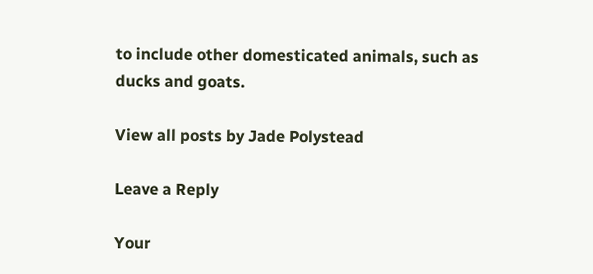to include other domesticated animals, such as ducks and goats.

View all posts by Jade Polystead

Leave a Reply

Your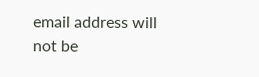email address will not be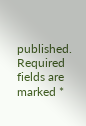published. Required fields are marked *